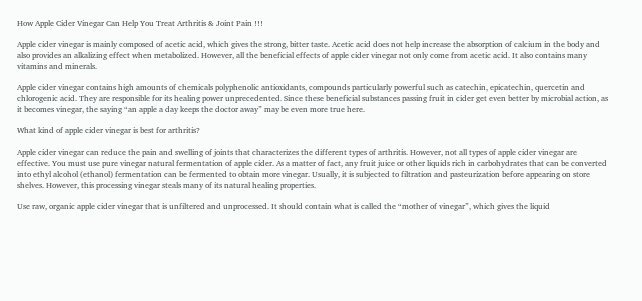How Apple Cider Vinegar Can Help You Treat Arthritis & Joint Pain !!!

Apple cider vinegar is mainly composed of acetic acid, which gives the strong, bitter taste. Acetic acid does not help increase the absorption of calcium in the body and also provides an alkalizing effect when metabolized. However, all the beneficial effects of apple cider vinegar not only come from acetic acid. It also contains many vitamins and minerals.

Apple cider vinegar contains high amounts of chemicals polyphenolic antioxidants, compounds particularly powerful such as catechin, epicatechin, quercetin and chlorogenic acid. They are responsible for its healing power unprecedented. Since these beneficial substances passing fruit in cider get even better by microbial action, as it becomes vinegar, the saying “an apple a day keeps the doctor away” may be even more true here.

What kind of apple cider vinegar is best for arthritis?

Apple cider vinegar can reduce the pain and swelling of joints that characterizes the different types of arthritis. However, not all types of apple cider vinegar are effective. You must use pure vinegar natural fermentation of apple cider. As a matter of fact, any fruit juice or other liquids rich in carbohydrates that can be converted into ethyl alcohol (ethanol) fermentation can be fermented to obtain more vinegar. Usually, it is subjected to filtration and pasteurization before appearing on store shelves. However, this processing vinegar steals many of its natural healing properties.

Use raw, organic apple cider vinegar that is unfiltered and unprocessed. It should contain what is called the “mother of vinegar”, which gives the liquid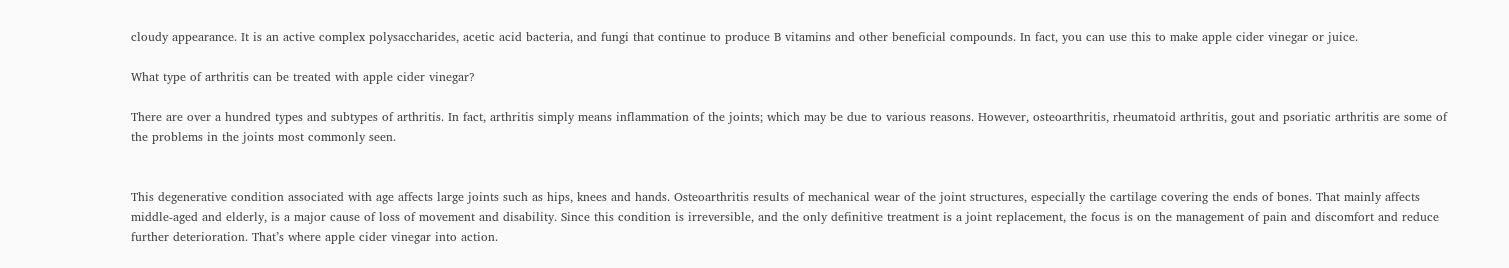cloudy appearance. It is an active complex polysaccharides, acetic acid bacteria, and fungi that continue to produce B vitamins and other beneficial compounds. In fact, you can use this to make apple cider vinegar or juice.

What type of arthritis can be treated with apple cider vinegar?

There are over a hundred types and subtypes of arthritis. In fact, arthritis simply means inflammation of the joints; which may be due to various reasons. However, osteoarthritis, rheumatoid arthritis, gout and psoriatic arthritis are some of the problems in the joints most commonly seen.


This degenerative condition associated with age affects large joints such as hips, knees and hands. Osteoarthritis results of mechanical wear of the joint structures, especially the cartilage covering the ends of bones. That mainly affects middle-aged and elderly, is a major cause of loss of movement and disability. Since this condition is irreversible, and the only definitive treatment is a joint replacement, the focus is on the management of pain and discomfort and reduce further deterioration. That’s where apple cider vinegar into action.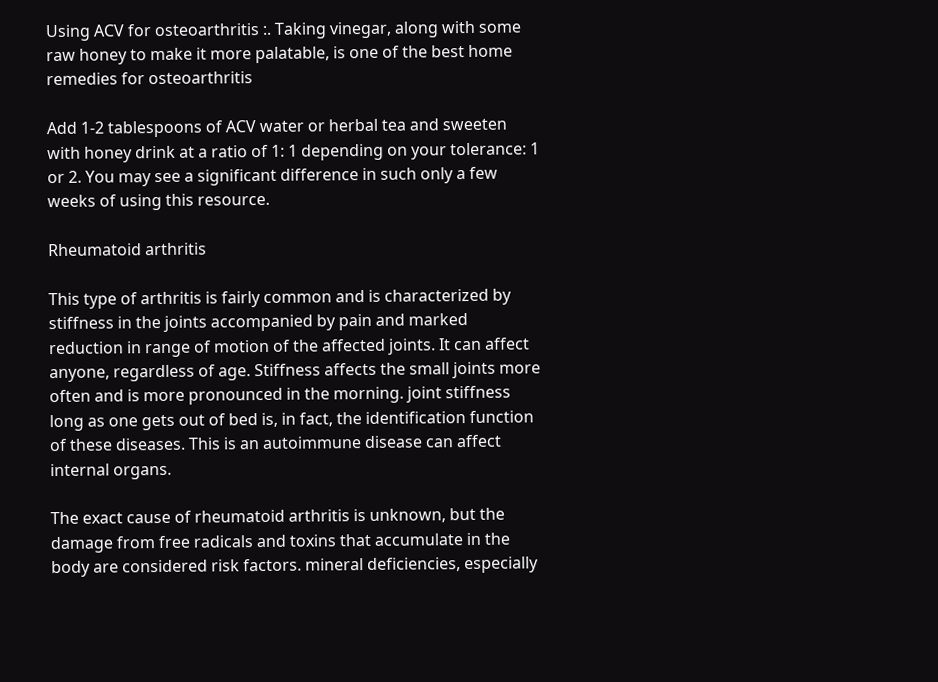Using ACV for osteoarthritis :. Taking vinegar, along with some raw honey to make it more palatable, is one of the best home remedies for osteoarthritis

Add 1-2 tablespoons of ACV water or herbal tea and sweeten with honey drink at a ratio of 1: 1 depending on your tolerance: 1 or 2. You may see a significant difference in such only a few weeks of using this resource.

Rheumatoid arthritis

This type of arthritis is fairly common and is characterized by stiffness in the joints accompanied by pain and marked reduction in range of motion of the affected joints. It can affect anyone, regardless of age. Stiffness affects the small joints more often and is more pronounced in the morning. joint stiffness long as one gets out of bed is, in fact, the identification function of these diseases. This is an autoimmune disease can affect internal organs.

The exact cause of rheumatoid arthritis is unknown, but the damage from free radicals and toxins that accumulate in the body are considered risk factors. mineral deficiencies, especially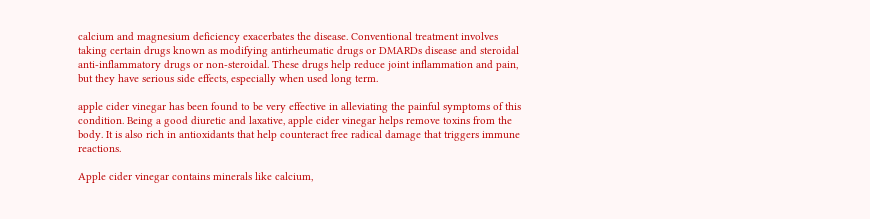calcium and magnesium deficiency exacerbates the disease. Conventional treatment involves taking certain drugs known as modifying antirheumatic drugs or DMARDs disease and steroidal anti-inflammatory drugs or non-steroidal. These drugs help reduce joint inflammation and pain, but they have serious side effects, especially when used long term.

apple cider vinegar has been found to be very effective in alleviating the painful symptoms of this condition. Being a good diuretic and laxative, apple cider vinegar helps remove toxins from the body. It is also rich in antioxidants that help counteract free radical damage that triggers immune reactions.

Apple cider vinegar contains minerals like calcium,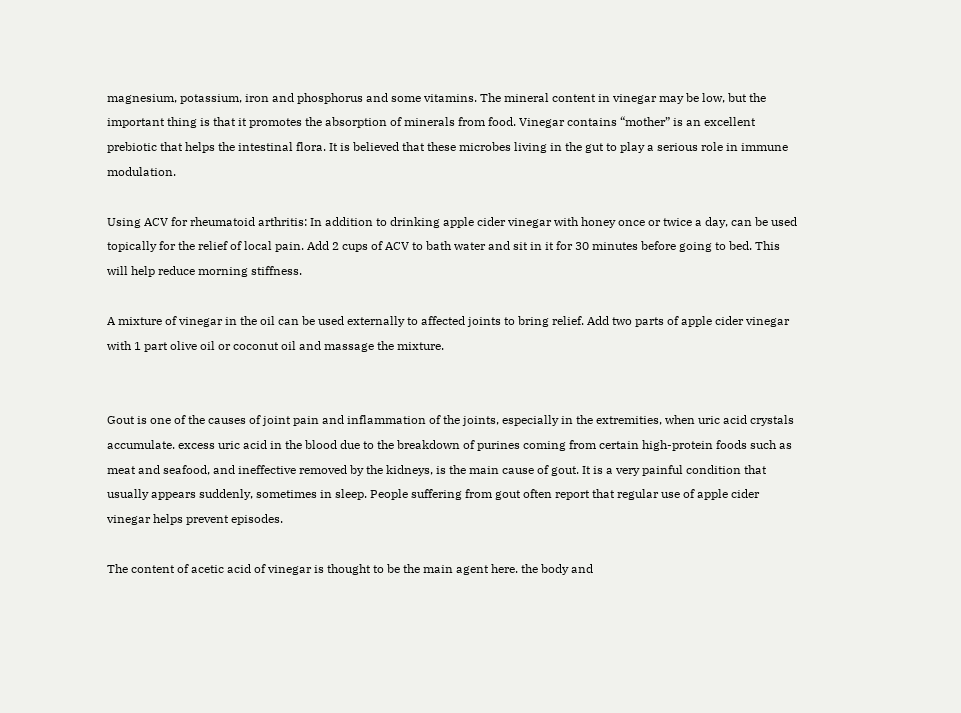magnesium, potassium, iron and phosphorus and some vitamins. The mineral content in vinegar may be low, but the important thing is that it promotes the absorption of minerals from food. Vinegar contains “mother” is an excellent prebiotic that helps the intestinal flora. It is believed that these microbes living in the gut to play a serious role in immune modulation.

Using ACV for rheumatoid arthritis: In addition to drinking apple cider vinegar with honey once or twice a day, can be used topically for the relief of local pain. Add 2 cups of ACV to bath water and sit in it for 30 minutes before going to bed. This will help reduce morning stiffness.

A mixture of vinegar in the oil can be used externally to affected joints to bring relief. Add two parts of apple cider vinegar with 1 part olive oil or coconut oil and massage the mixture.


Gout is one of the causes of joint pain and inflammation of the joints, especially in the extremities, when uric acid crystals accumulate. excess uric acid in the blood due to the breakdown of purines coming from certain high-protein foods such as meat and seafood, and ineffective removed by the kidneys, is the main cause of gout. It is a very painful condition that usually appears suddenly, sometimes in sleep. People suffering from gout often report that regular use of apple cider vinegar helps prevent episodes.

The content of acetic acid of vinegar is thought to be the main agent here. the body and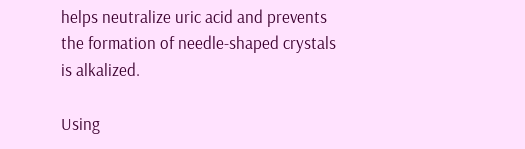helps neutralize uric acid and prevents the formation of needle-shaped crystals is alkalized.

Using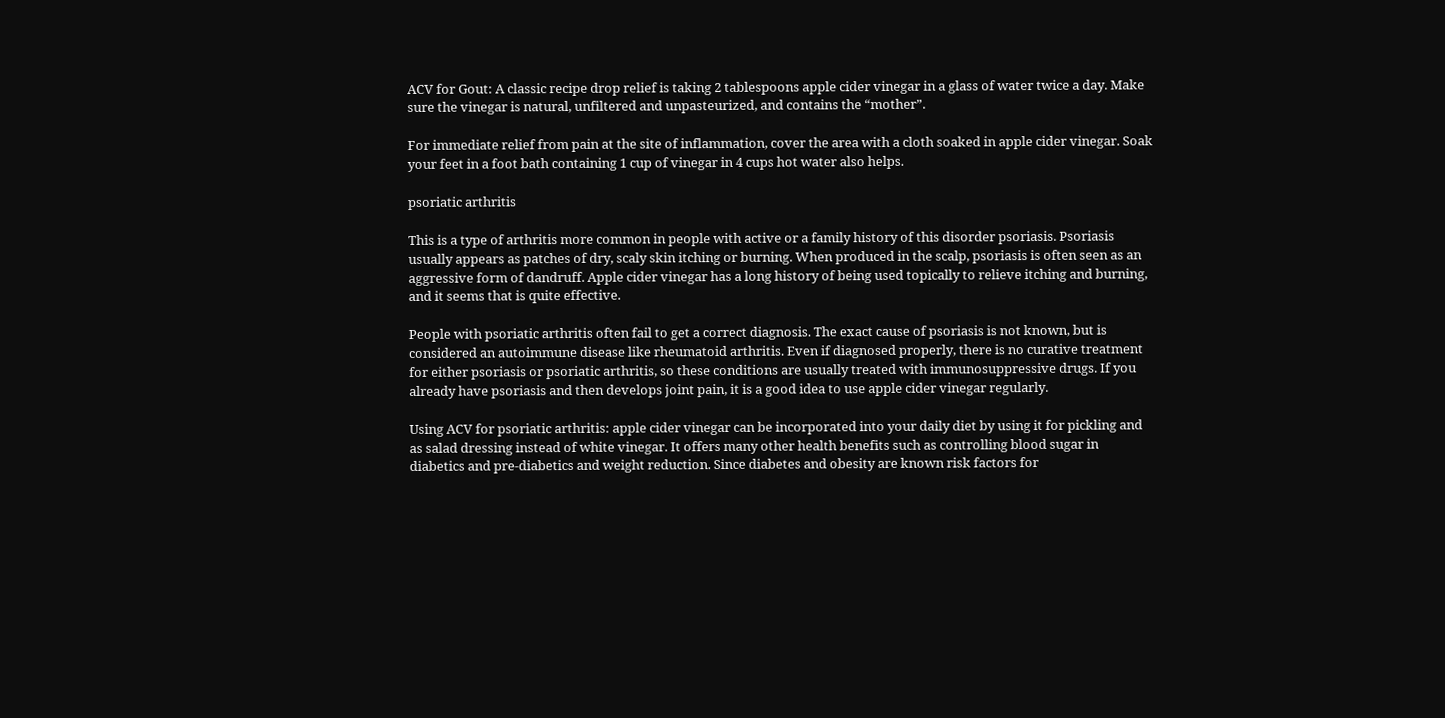ACV for Gout: A classic recipe drop relief is taking 2 tablespoons apple cider vinegar in a glass of water twice a day. Make sure the vinegar is natural, unfiltered and unpasteurized, and contains the “mother”.

For immediate relief from pain at the site of inflammation, cover the area with a cloth soaked in apple cider vinegar. Soak your feet in a foot bath containing 1 cup of vinegar in 4 cups hot water also helps.

psoriatic arthritis

This is a type of arthritis more common in people with active or a family history of this disorder psoriasis. Psoriasis usually appears as patches of dry, scaly skin itching or burning. When produced in the scalp, psoriasis is often seen as an aggressive form of dandruff. Apple cider vinegar has a long history of being used topically to relieve itching and burning, and it seems that is quite effective.

People with psoriatic arthritis often fail to get a correct diagnosis. The exact cause of psoriasis is not known, but is considered an autoimmune disease like rheumatoid arthritis. Even if diagnosed properly, there is no curative treatment for either psoriasis or psoriatic arthritis, so these conditions are usually treated with immunosuppressive drugs. If you already have psoriasis and then develops joint pain, it is a good idea to use apple cider vinegar regularly.

Using ACV for psoriatic arthritis: apple cider vinegar can be incorporated into your daily diet by using it for pickling and as salad dressing instead of white vinegar. It offers many other health benefits such as controlling blood sugar in diabetics and pre-diabetics and weight reduction. Since diabetes and obesity are known risk factors for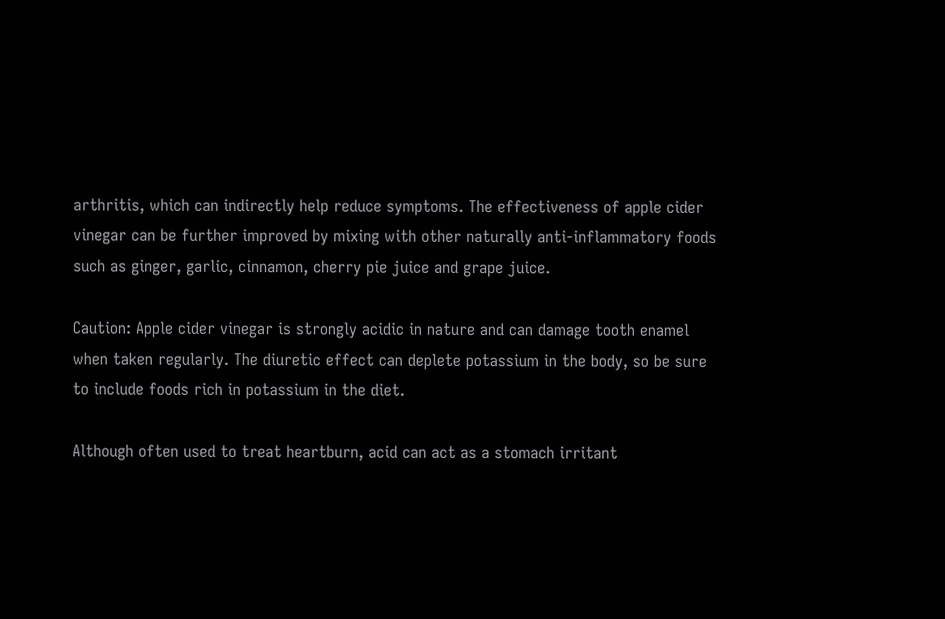arthritis, which can indirectly help reduce symptoms. The effectiveness of apple cider vinegar can be further improved by mixing with other naturally anti-inflammatory foods such as ginger, garlic, cinnamon, cherry pie juice and grape juice.

Caution: Apple cider vinegar is strongly acidic in nature and can damage tooth enamel when taken regularly. The diuretic effect can deplete potassium in the body, so be sure to include foods rich in potassium in the diet.

Although often used to treat heartburn, acid can act as a stomach irritant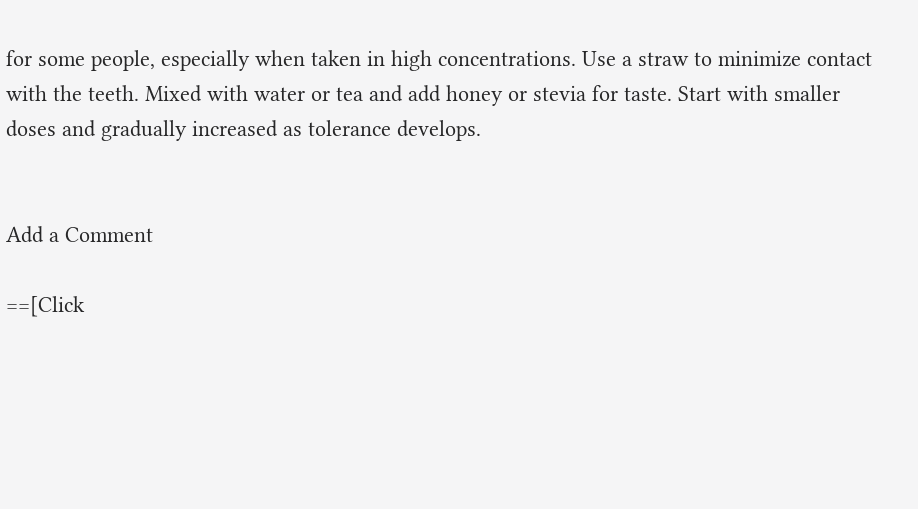for some people, especially when taken in high concentrations. Use a straw to minimize contact with the teeth. Mixed with water or tea and add honey or stevia for taste. Start with smaller doses and gradually increased as tolerance develops.


Add a Comment

==[Click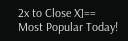2x to Close X]==
Most Popular Today!